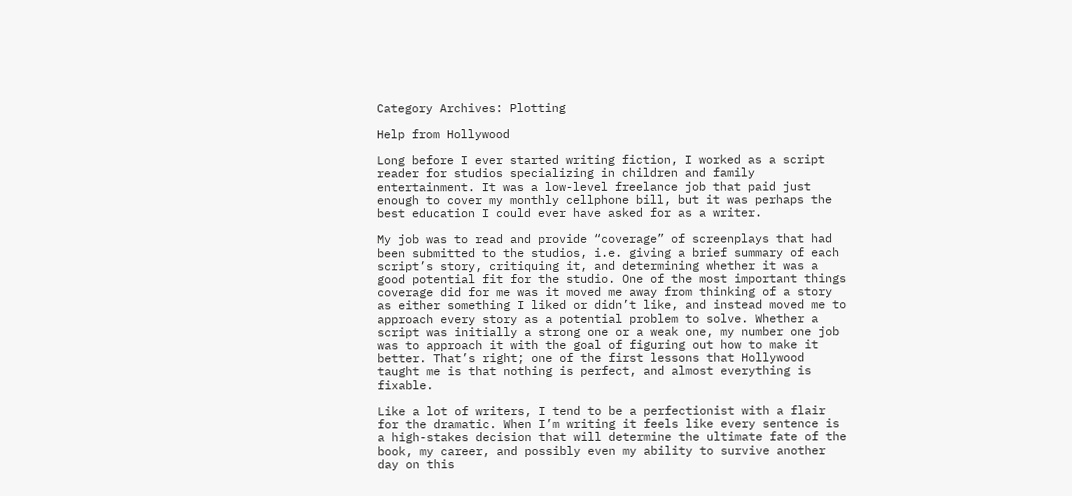Category Archives: Plotting

Help from Hollywood

Long before I ever started writing fiction, I worked as a script reader for studios specializing in children and family entertainment. It was a low-level freelance job that paid just enough to cover my monthly cellphone bill, but it was perhaps the best education I could ever have asked for as a writer.

My job was to read and provide “coverage” of screenplays that had been submitted to the studios, i.e. giving a brief summary of each script’s story, critiquing it, and determining whether it was a good potential fit for the studio. One of the most important things coverage did for me was it moved me away from thinking of a story as either something I liked or didn’t like, and instead moved me to approach every story as a potential problem to solve. Whether a script was initially a strong one or a weak one, my number one job was to approach it with the goal of figuring out how to make it better. That’s right; one of the first lessons that Hollywood taught me is that nothing is perfect, and almost everything is fixable.

Like a lot of writers, I tend to be a perfectionist with a flair for the dramatic. When I’m writing it feels like every sentence is a high-stakes decision that will determine the ultimate fate of the book, my career, and possibly even my ability to survive another day on this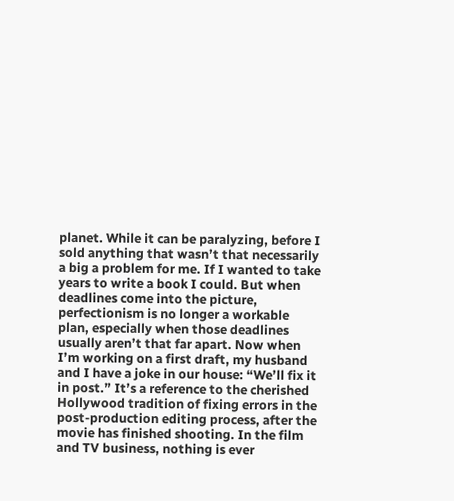planet. While it can be paralyzing, before I sold anything that wasn’t that necessarily a big a problem for me. If I wanted to take years to write a book I could. But when deadlines come into the picture, perfectionism is no longer a workable plan, especially when those deadlines usually aren’t that far apart. Now when I’m working on a first draft, my husband and I have a joke in our house: “We’ll fix it in post.” It’s a reference to the cherished Hollywood tradition of fixing errors in the post-production editing process, after the movie has finished shooting. In the film and TV business, nothing is ever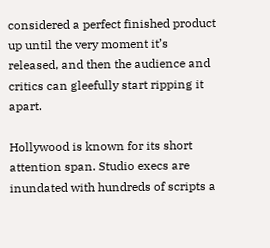considered a perfect finished product up until the very moment it’s released, and then the audience and critics can gleefully start ripping it apart.

Hollywood is known for its short attention span. Studio execs are inundated with hundreds of scripts a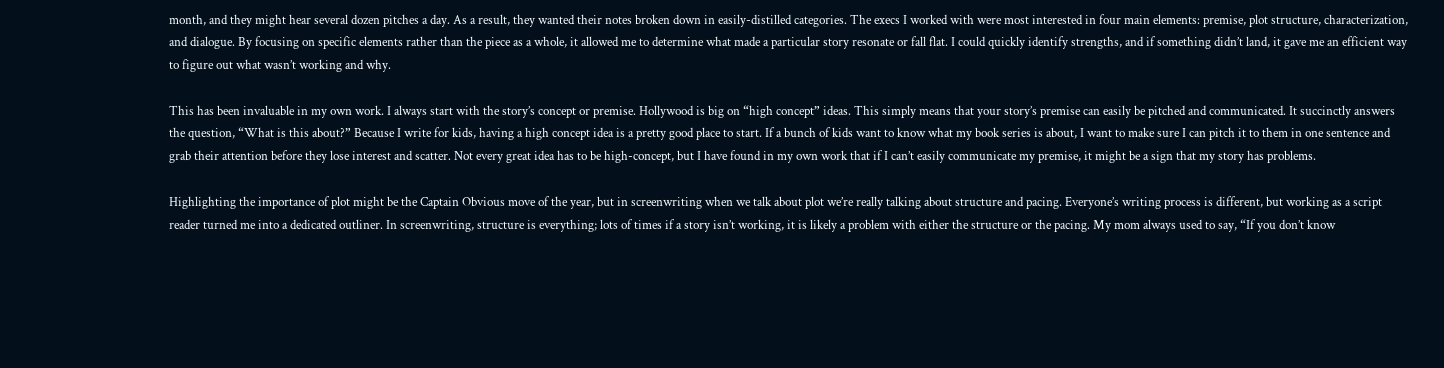month, and they might hear several dozen pitches a day. As a result, they wanted their notes broken down in easily-distilled categories. The execs I worked with were most interested in four main elements: premise, plot structure, characterization, and dialogue. By focusing on specific elements rather than the piece as a whole, it allowed me to determine what made a particular story resonate or fall flat. I could quickly identify strengths, and if something didn’t land, it gave me an efficient way to figure out what wasn’t working and why.

This has been invaluable in my own work. I always start with the story’s concept or premise. Hollywood is big on “high concept” ideas. This simply means that your story’s premise can easily be pitched and communicated. It succinctly answers the question, “What is this about?” Because I write for kids, having a high concept idea is a pretty good place to start. If a bunch of kids want to know what my book series is about, I want to make sure I can pitch it to them in one sentence and grab their attention before they lose interest and scatter. Not every great idea has to be high-concept, but I have found in my own work that if I can’t easily communicate my premise, it might be a sign that my story has problems.

Highlighting the importance of plot might be the Captain Obvious move of the year, but in screenwriting when we talk about plot we’re really talking about structure and pacing. Everyone’s writing process is different, but working as a script reader turned me into a dedicated outliner. In screenwriting, structure is everything; lots of times if a story isn’t working, it is likely a problem with either the structure or the pacing. My mom always used to say, “If you don’t know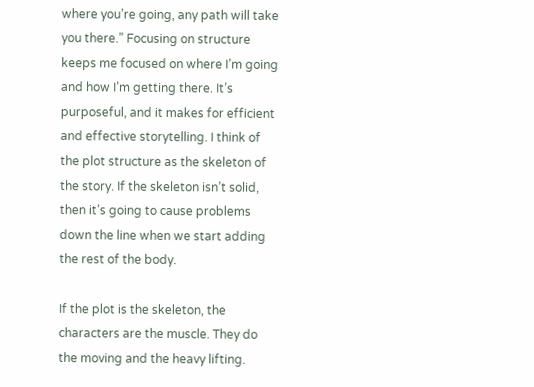where you’re going, any path will take you there.” Focusing on structure keeps me focused on where I’m going and how I’m getting there. It’s purposeful, and it makes for efficient and effective storytelling. I think of the plot structure as the skeleton of the story. If the skeleton isn’t solid, then it’s going to cause problems down the line when we start adding the rest of the body.

If the plot is the skeleton, the characters are the muscle. They do the moving and the heavy lifting.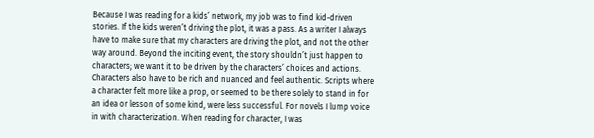Because I was reading for a kids’ network, my job was to find kid-driven stories. If the kids weren’t driving the plot, it was a pass. As a writer I always have to make sure that my characters are driving the plot, and not the other way around. Beyond the inciting event, the story shouldn’t just happen to characters; we want it to be driven by the characters’ choices and actions. Characters also have to be rich and nuanced and feel authentic. Scripts where a character felt more like a prop, or seemed to be there solely to stand in for an idea or lesson of some kind, were less successful. For novels I lump voice in with characterization. When reading for character, I was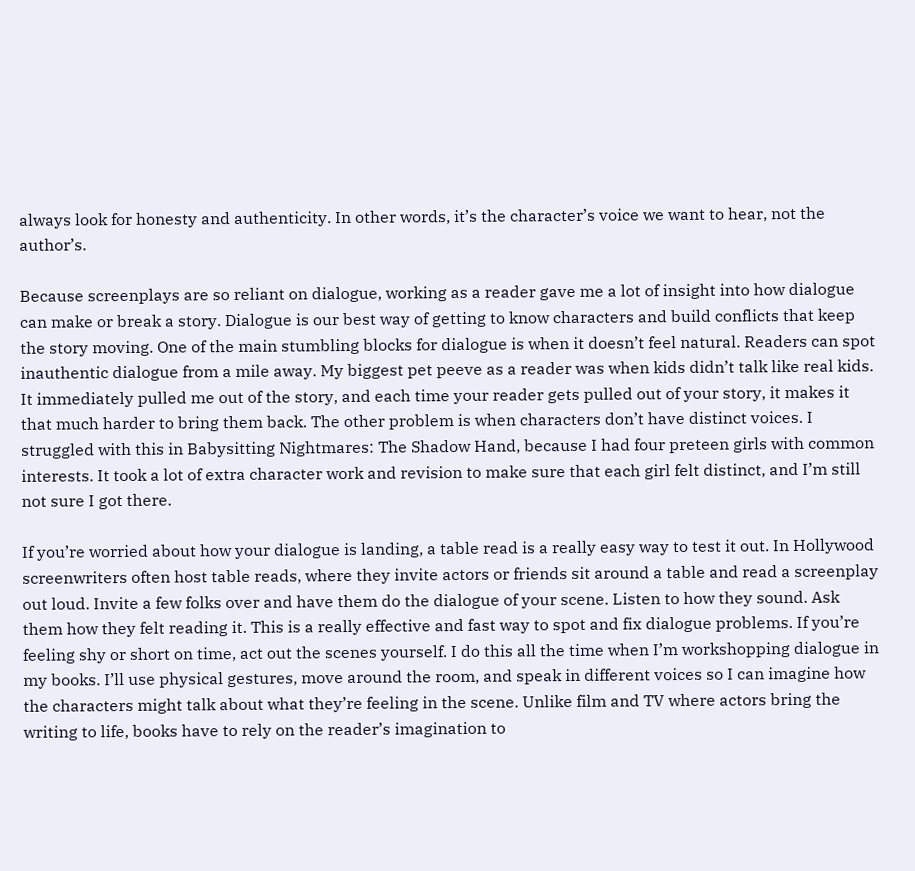always look for honesty and authenticity. In other words, it’s the character’s voice we want to hear, not the author’s.

Because screenplays are so reliant on dialogue, working as a reader gave me a lot of insight into how dialogue can make or break a story. Dialogue is our best way of getting to know characters and build conflicts that keep the story moving. One of the main stumbling blocks for dialogue is when it doesn’t feel natural. Readers can spot inauthentic dialogue from a mile away. My biggest pet peeve as a reader was when kids didn’t talk like real kids. It immediately pulled me out of the story, and each time your reader gets pulled out of your story, it makes it that much harder to bring them back. The other problem is when characters don’t have distinct voices. I struggled with this in Babysitting Nightmares: The Shadow Hand, because I had four preteen girls with common interests. It took a lot of extra character work and revision to make sure that each girl felt distinct, and I’m still not sure I got there.

If you’re worried about how your dialogue is landing, a table read is a really easy way to test it out. In Hollywood screenwriters often host table reads, where they invite actors or friends sit around a table and read a screenplay out loud. Invite a few folks over and have them do the dialogue of your scene. Listen to how they sound. Ask them how they felt reading it. This is a really effective and fast way to spot and fix dialogue problems. If you’re feeling shy or short on time, act out the scenes yourself. I do this all the time when I’m workshopping dialogue in my books. I’ll use physical gestures, move around the room, and speak in different voices so I can imagine how the characters might talk about what they’re feeling in the scene. Unlike film and TV where actors bring the writing to life, books have to rely on the reader’s imagination to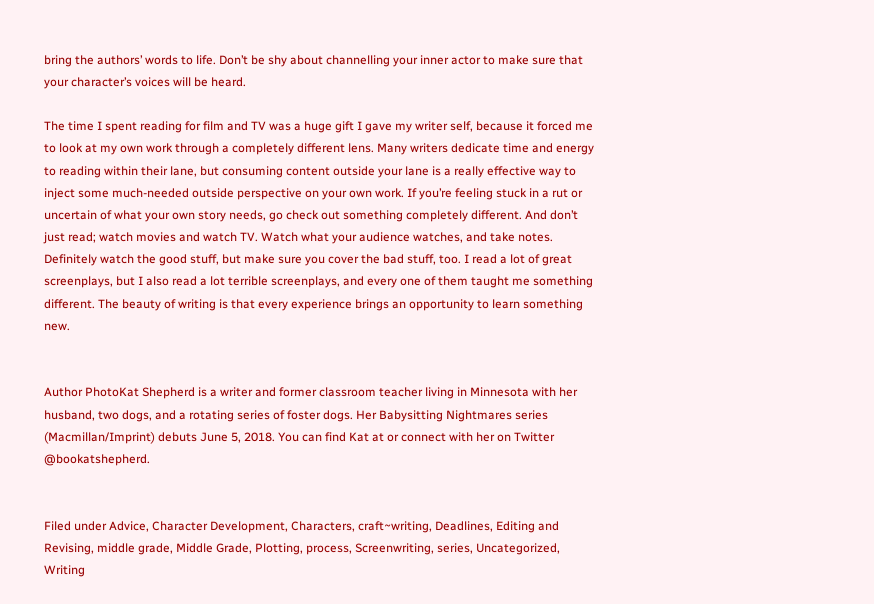bring the authors’ words to life. Don’t be shy about channelling your inner actor to make sure that your character’s voices will be heard.

The time I spent reading for film and TV was a huge gift I gave my writer self, because it forced me to look at my own work through a completely different lens. Many writers dedicate time and energy to reading within their lane, but consuming content outside your lane is a really effective way to inject some much-needed outside perspective on your own work. If you’re feeling stuck in a rut or uncertain of what your own story needs, go check out something completely different. And don’t just read; watch movies and watch TV. Watch what your audience watches, and take notes. Definitely watch the good stuff, but make sure you cover the bad stuff, too. I read a lot of great screenplays, but I also read a lot terrible screenplays, and every one of them taught me something different. The beauty of writing is that every experience brings an opportunity to learn something new.


Author PhotoKat Shepherd is a writer and former classroom teacher living in Minnesota with her husband, two dogs, and a rotating series of foster dogs. Her Babysitting Nightmares series (Macmillan/Imprint) debuts June 5, 2018. You can find Kat at or connect with her on Twitter @bookatshepherd.


Filed under Advice, Character Development, Characters, craft~writing, Deadlines, Editing and Revising, middle grade, Middle Grade, Plotting, process, Screenwriting, series, Uncategorized, Writing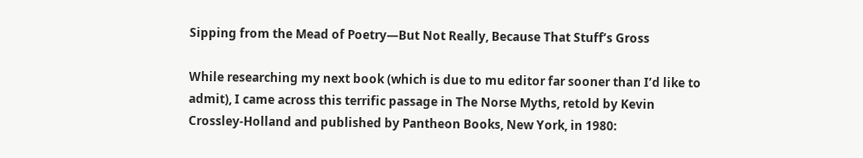Sipping from the Mead of Poetry—But Not Really, Because That Stuff’s Gross

While researching my next book (which is due to mu editor far sooner than I’d like to admit), I came across this terrific passage in The Norse Myths, retold by Kevin Crossley-Holland and published by Pantheon Books, New York, in 1980: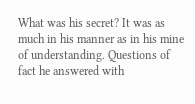What was his secret? It was as much in his manner as in his mine of understanding. Questions of fact he answered with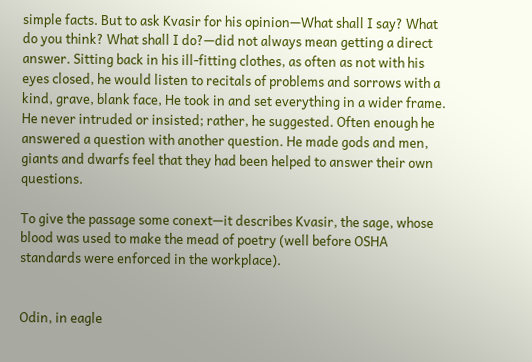simple facts. But to ask Kvasir for his opinion—What shall I say? What do you think? What shall I do?—did not always mean getting a direct answer. Sitting back in his ill-fitting clothes, as often as not with his eyes closed, he would listen to recitals of problems and sorrows with a kind, grave, blank face, He took in and set everything in a wider frame. He never intruded or insisted; rather, he suggested. Often enough he answered a question with another question. He made gods and men, giants and dwarfs feel that they had been helped to answer their own questions.

To give the passage some conext—it describes Kvasir, the sage, whose blood was used to make the mead of poetry (well before OSHA standards were enforced in the workplace).


Odin, in eagle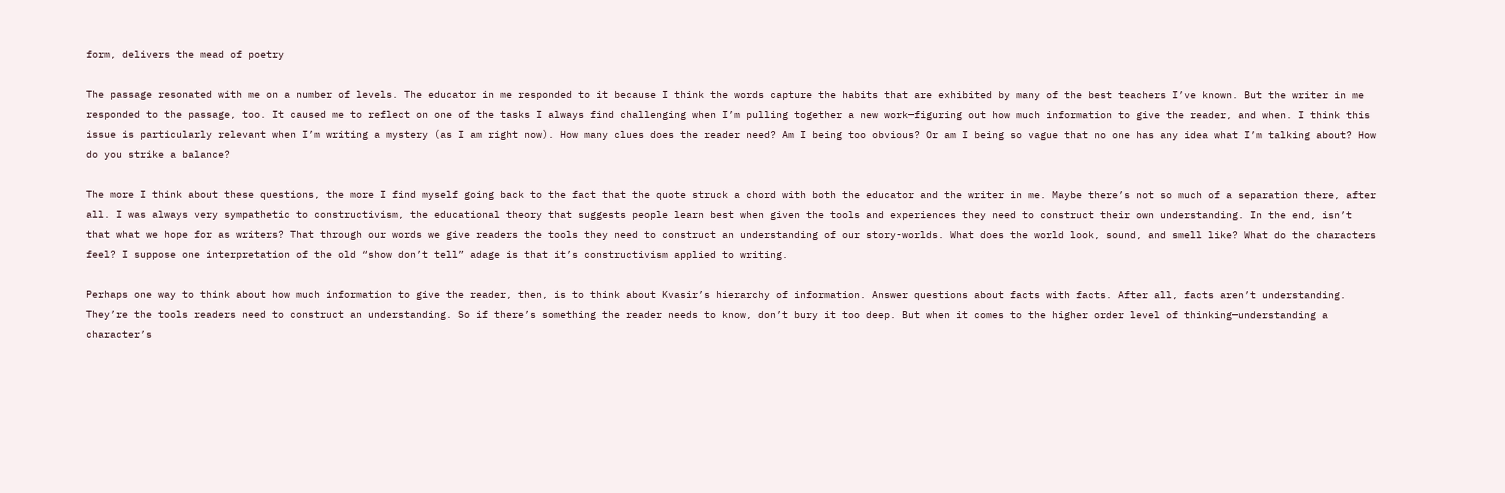form, delivers the mead of poetry

The passage resonated with me on a number of levels. The educator in me responded to it because I think the words capture the habits that are exhibited by many of the best teachers I’ve known. But the writer in me responded to the passage, too. It caused me to reflect on one of the tasks I always find challenging when I’m pulling together a new work—figuring out how much information to give the reader, and when. I think this issue is particularly relevant when I’m writing a mystery (as I am right now). How many clues does the reader need? Am I being too obvious? Or am I being so vague that no one has any idea what I’m talking about? How do you strike a balance?

The more I think about these questions, the more I find myself going back to the fact that the quote struck a chord with both the educator and the writer in me. Maybe there’s not so much of a separation there, after all. I was always very sympathetic to constructivism, the educational theory that suggests people learn best when given the tools and experiences they need to construct their own understanding. In the end, isn’t that what we hope for as writers? That through our words we give readers the tools they need to construct an understanding of our story-worlds. What does the world look, sound, and smell like? What do the characters feel? I suppose one interpretation of the old “show don’t tell” adage is that it’s constructivism applied to writing.

Perhaps one way to think about how much information to give the reader, then, is to think about Kvasir’s hierarchy of information. Answer questions about facts with facts. After all, facts aren’t understanding. They’re the tools readers need to construct an understanding. So if there’s something the reader needs to know, don’t bury it too deep. But when it comes to the higher order level of thinking—understanding a character’s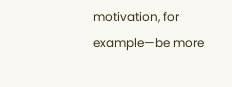motivation, for example—be more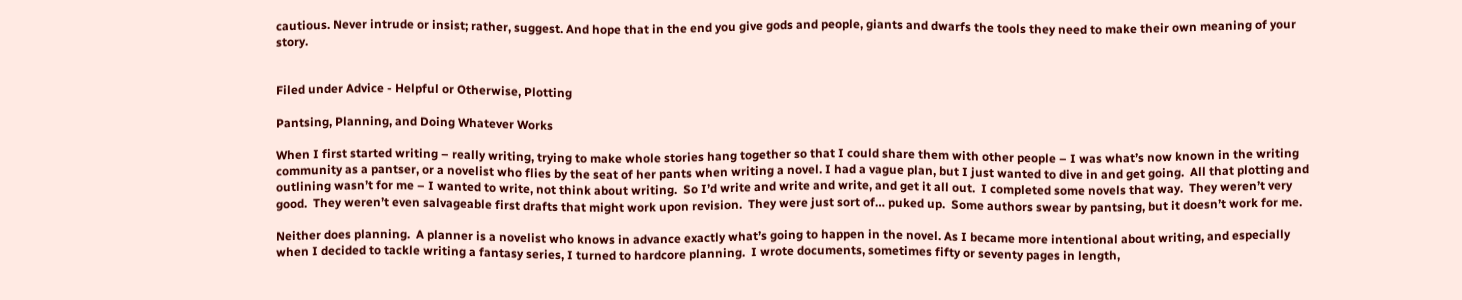cautious. Never intrude or insist; rather, suggest. And hope that in the end you give gods and people, giants and dwarfs the tools they need to make their own meaning of your story.


Filed under Advice - Helpful or Otherwise, Plotting

Pantsing, Planning, and Doing Whatever Works

When I first started writing – really writing, trying to make whole stories hang together so that I could share them with other people – I was what’s now known in the writing community as a pantser, or a novelist who flies by the seat of her pants when writing a novel. I had a vague plan, but I just wanted to dive in and get going.  All that plotting and outlining wasn’t for me – I wanted to write, not think about writing.  So I’d write and write and write, and get it all out.  I completed some novels that way.  They weren’t very good.  They weren’t even salvageable first drafts that might work upon revision.  They were just sort of… puked up.  Some authors swear by pantsing, but it doesn’t work for me.

Neither does planning.  A planner is a novelist who knows in advance exactly what’s going to happen in the novel. As I became more intentional about writing, and especially when I decided to tackle writing a fantasy series, I turned to hardcore planning.  I wrote documents, sometimes fifty or seventy pages in length,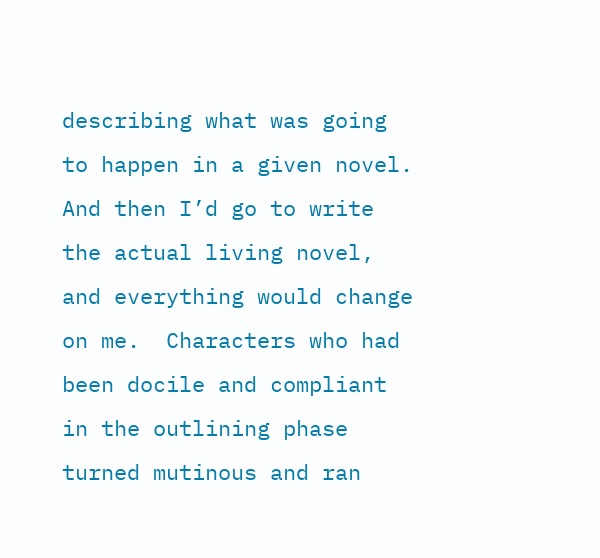describing what was going to happen in a given novel.  And then I’d go to write the actual living novel, and everything would change on me.  Characters who had been docile and compliant in the outlining phase turned mutinous and ran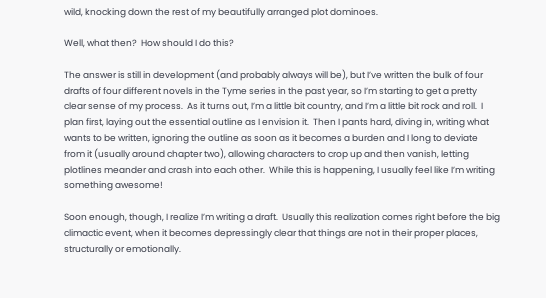wild, knocking down the rest of my beautifully arranged plot dominoes.

Well, what then?  How should I do this?

The answer is still in development (and probably always will be), but I’ve written the bulk of four drafts of four different novels in the Tyme series in the past year, so I’m starting to get a pretty clear sense of my process.  As it turns out, I’m a little bit country, and I’m a little bit rock and roll.  I plan first, laying out the essential outline as I envision it.  Then I pants hard, diving in, writing what wants to be written, ignoring the outline as soon as it becomes a burden and I long to deviate from it (usually around chapter two), allowing characters to crop up and then vanish, letting plotlines meander and crash into each other.  While this is happening, I usually feel like I’m writing something awesome!

Soon enough, though, I realize I’m writing a draft.  Usually this realization comes right before the big climactic event, when it becomes depressingly clear that things are not in their proper places, structurally or emotionally.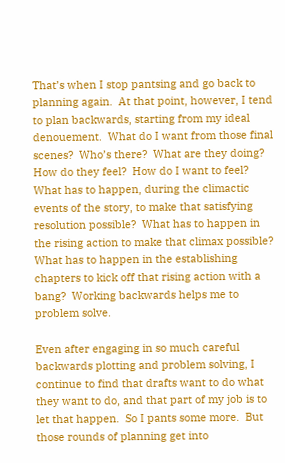That’s when I stop pantsing and go back to planning again.  At that point, however, I tend to plan backwards, starting from my ideal denouement.  What do I want from those final scenes?  Who’s there?  What are they doing?  How do they feel?  How do I want to feel?  What has to happen, during the climactic events of the story, to make that satisfying resolution possible?  What has to happen in the rising action to make that climax possible?  What has to happen in the establishing chapters to kick off that rising action with a bang?  Working backwards helps me to problem solve.

Even after engaging in so much careful backwards plotting and problem solving, I continue to find that drafts want to do what they want to do, and that part of my job is to let that happen.  So I pants some more.  But those rounds of planning get into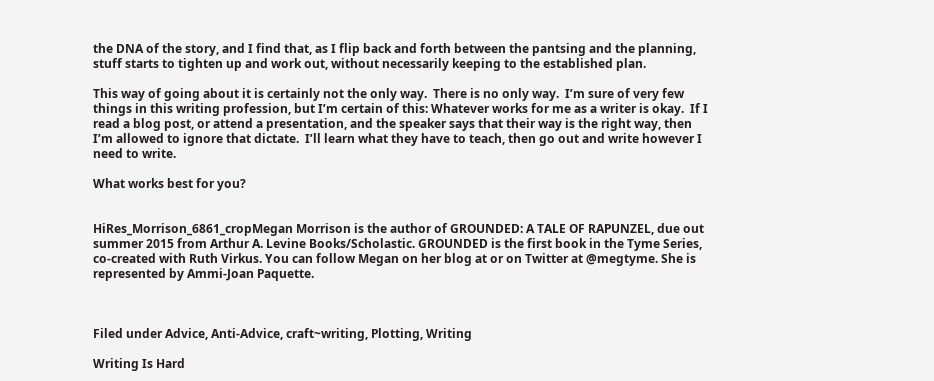the DNA of the story, and I find that, as I flip back and forth between the pantsing and the planning, stuff starts to tighten up and work out, without necessarily keeping to the established plan.

This way of going about it is certainly not the only way.  There is no only way.  I’m sure of very few things in this writing profession, but I’m certain of this: Whatever works for me as a writer is okay.  If I read a blog post, or attend a presentation, and the speaker says that their way is the right way, then I’m allowed to ignore that dictate.  I’ll learn what they have to teach, then go out and write however I need to write.

What works best for you?


HiRes_Morrison_6861_cropMegan Morrison is the author of GROUNDED: A TALE OF RAPUNZEL, due out summer 2015 from Arthur A. Levine Books/Scholastic. GROUNDED is the first book in the Tyme Series, co-created with Ruth Virkus. You can follow Megan on her blog at or on Twitter at @megtyme. She is represented by Ammi-Joan Paquette.



Filed under Advice, Anti-Advice, craft~writing, Plotting, Writing

Writing Is Hard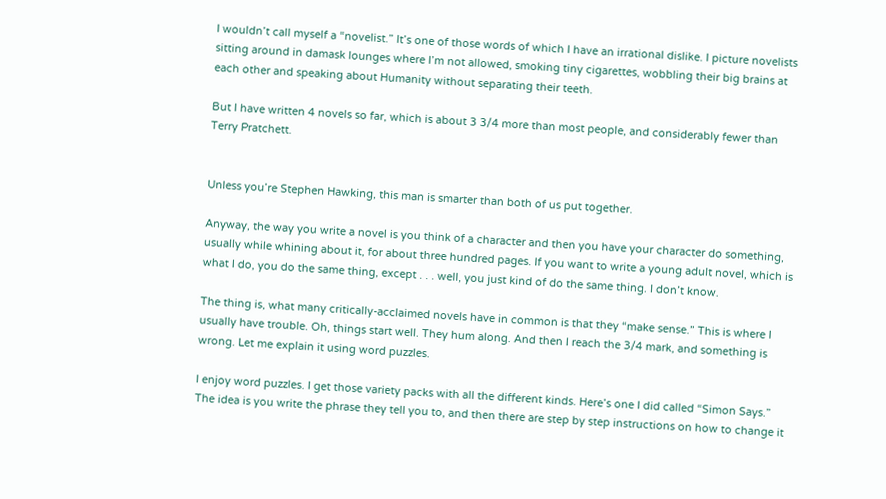I wouldn’t call myself a “novelist.” It’s one of those words of which I have an irrational dislike. I picture novelists sitting around in damask lounges where I’m not allowed, smoking tiny cigarettes, wobbling their big brains at each other and speaking about Humanity without separating their teeth.

But I have written 4 novels so far, which is about 3 3/4 more than most people, and considerably fewer than Terry Pratchett.


Unless you’re Stephen Hawking, this man is smarter than both of us put together.

Anyway, the way you write a novel is you think of a character and then you have your character do something, usually while whining about it, for about three hundred pages. If you want to write a young adult novel, which is what I do, you do the same thing, except . . . well, you just kind of do the same thing. I don’t know.

The thing is, what many critically-acclaimed novels have in common is that they “make sense.” This is where I usually have trouble. Oh, things start well. They hum along. And then I reach the 3/4 mark, and something is wrong. Let me explain it using word puzzles.

I enjoy word puzzles. I get those variety packs with all the different kinds. Here’s one I did called “Simon Says.” The idea is you write the phrase they tell you to, and then there are step by step instructions on how to change it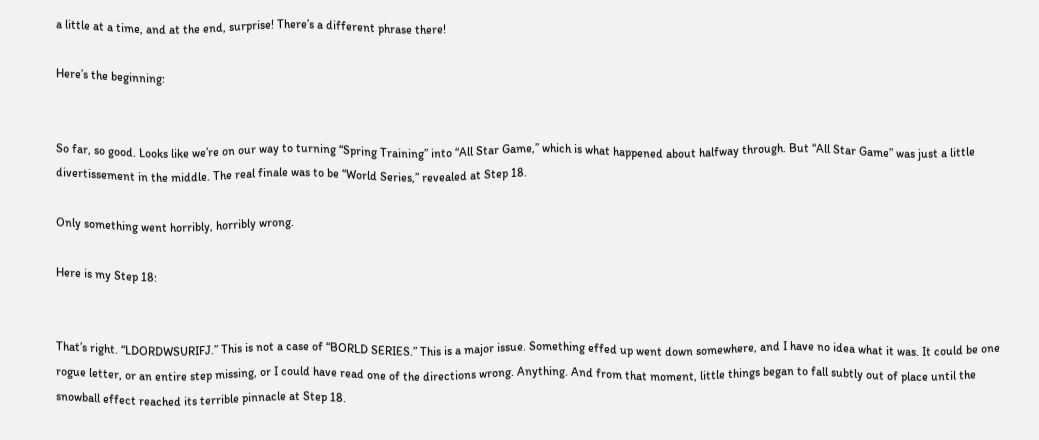a little at a time, and at the end, surprise! There’s a different phrase there!

Here’s the beginning:


So far, so good. Looks like we’re on our way to turning “Spring Training” into “All Star Game,” which is what happened about halfway through. But “All Star Game” was just a little divertissement in the middle. The real finale was to be “World Series,” revealed at Step 18.

Only something went horribly, horribly wrong.

Here is my Step 18:


That’s right. “LDORDWSURIFJ.” This is not a case of “BORLD SERIES.” This is a major issue. Something effed up went down somewhere, and I have no idea what it was. It could be one rogue letter, or an entire step missing, or I could have read one of the directions wrong. Anything. And from that moment, little things began to fall subtly out of place until the snowball effect reached its terrible pinnacle at Step 18.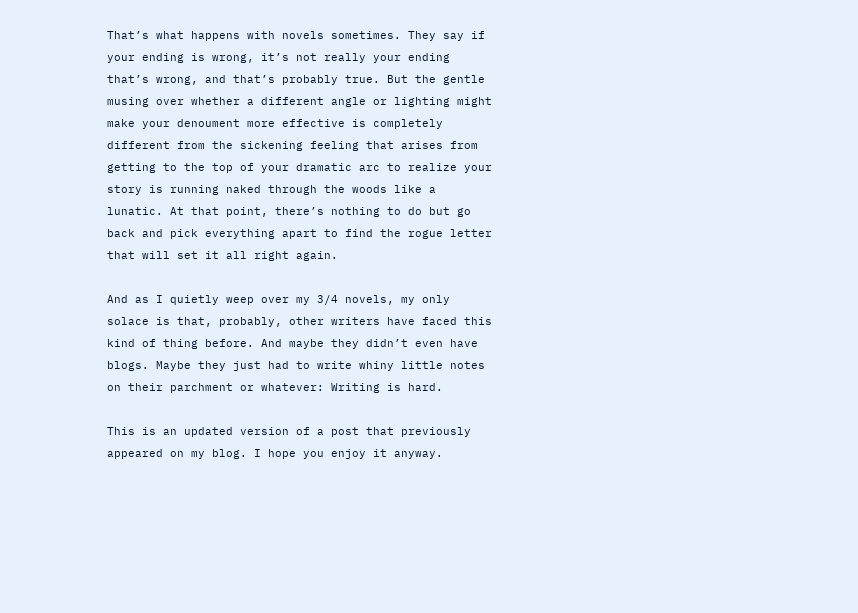That’s what happens with novels sometimes. They say if your ending is wrong, it’s not really your ending that’s wrong, and that’s probably true. But the gentle musing over whether a different angle or lighting might make your denoument more effective is completely different from the sickening feeling that arises from getting to the top of your dramatic arc to realize your story is running naked through the woods like a lunatic. At that point, there’s nothing to do but go back and pick everything apart to find the rogue letter that will set it all right again.

And as I quietly weep over my 3/4 novels, my only solace is that, probably, other writers have faced this kind of thing before. And maybe they didn’t even have blogs. Maybe they just had to write whiny little notes on their parchment or whatever: Writing is hard.

This is an updated version of a post that previously appeared on my blog. I hope you enjoy it anyway.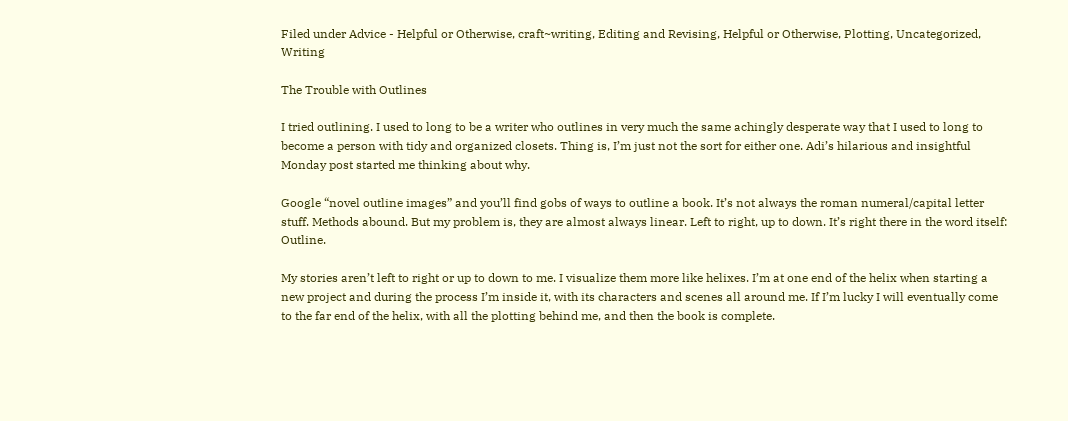Filed under Advice - Helpful or Otherwise, craft~writing, Editing and Revising, Helpful or Otherwise, Plotting, Uncategorized, Writing

The Trouble with Outlines

I tried outlining. I used to long to be a writer who outlines in very much the same achingly desperate way that I used to long to become a person with tidy and organized closets. Thing is, I’m just not the sort for either one. Adi’s hilarious and insightful Monday post started me thinking about why.

Google “novel outline images” and you’ll find gobs of ways to outline a book. It’s not always the roman numeral/capital letter stuff. Methods abound. But my problem is, they are almost always linear. Left to right, up to down. It’s right there in the word itself: Outline.

My stories aren’t left to right or up to down to me. I visualize them more like helixes. I’m at one end of the helix when starting a new project and during the process I’m inside it, with its characters and scenes all around me. If I’m lucky I will eventually come to the far end of the helix, with all the plotting behind me, and then the book is complete.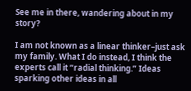See me in there, wandering about in my story?

I am not known as a linear thinker–just ask my family. What I do instead, I think the experts call it “radial thinking.” Ideas sparking other ideas in all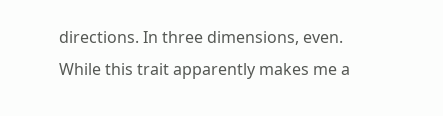directions. In three dimensions, even. While this trait apparently makes me a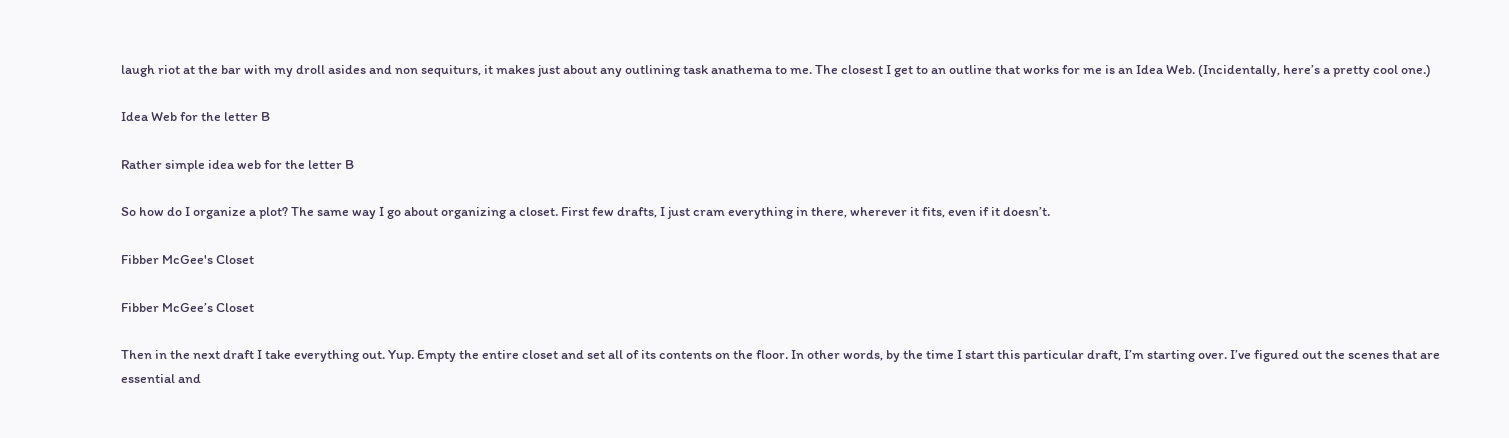laugh riot at the bar with my droll asides and non sequiturs, it makes just about any outlining task anathema to me. The closest I get to an outline that works for me is an Idea Web. (Incidentally, here’s a pretty cool one.)

Idea Web for the letter B

Rather simple idea web for the letter B

So how do I organize a plot? The same way I go about organizing a closet. First few drafts, I just cram everything in there, wherever it fits, even if it doesn’t.

Fibber McGee's Closet

Fibber McGee’s Closet

Then in the next draft I take everything out. Yup. Empty the entire closet and set all of its contents on the floor. In other words, by the time I start this particular draft, I’m starting over. I’ve figured out the scenes that are essential and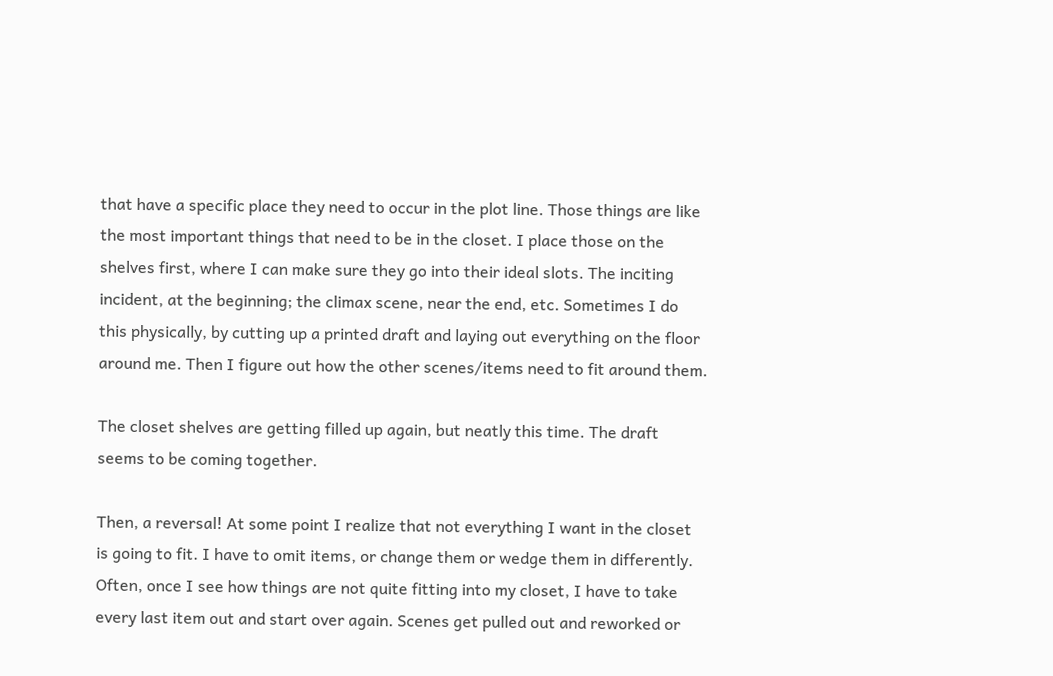that have a specific place they need to occur in the plot line. Those things are like the most important things that need to be in the closet. I place those on the shelves first, where I can make sure they go into their ideal slots. The inciting incident, at the beginning; the climax scene, near the end, etc. Sometimes I do this physically, by cutting up a printed draft and laying out everything on the floor around me. Then I figure out how the other scenes/items need to fit around them.

The closet shelves are getting filled up again, but neatly this time. The draft seems to be coming together.

Then, a reversal! At some point I realize that not everything I want in the closet is going to fit. I have to omit items, or change them or wedge them in differently. Often, once I see how things are not quite fitting into my closet, I have to take every last item out and start over again. Scenes get pulled out and reworked or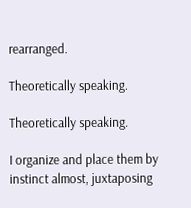rearranged.

Theoretically speaking.

Theoretically speaking.

I organize and place them by instinct almost, juxtaposing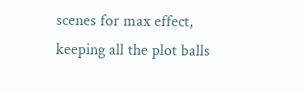scenes for max effect, keeping all the plot balls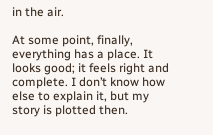in the air.

At some point, finally, everything has a place. It looks good; it feels right and complete. I don’t know how else to explain it, but my story is plotted then.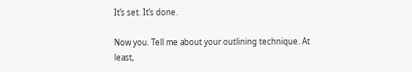It’s set. It’s done.

Now you. Tell me about your outlining technique. At least,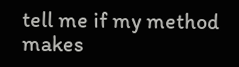tell me if my method makes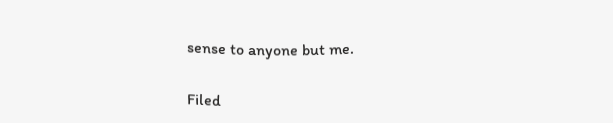sense to anyone but me.


Filed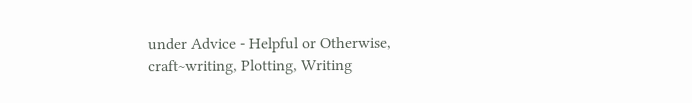under Advice - Helpful or Otherwise, craft~writing, Plotting, Writing